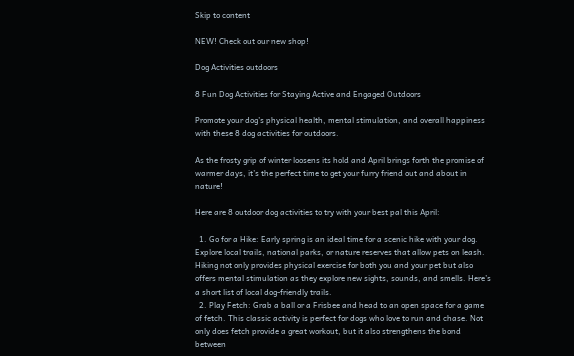Skip to content

NEW! Check out our new shop!

Dog Activities outdoors

8 Fun Dog Activities for Staying Active and Engaged Outdoors

Promote your dog’s physical health, mental stimulation, and overall happiness with these 8 dog activities for outdoors.

As the frosty grip of winter loosens its hold and April brings forth the promise of warmer days, it’s the perfect time to get your furry friend out and about in nature!

Here are 8 outdoor dog activities to try with your best pal this April:

  1. Go for a Hike: Early spring is an ideal time for a scenic hike with your dog. Explore local trails, national parks, or nature reserves that allow pets on leash. Hiking not only provides physical exercise for both you and your pet but also offers mental stimulation as they explore new sights, sounds, and smells. Here’s a short list of local dog-friendly trails.
  2. Play Fetch: Grab a ball or a Frisbee and head to an open space for a game of fetch. This classic activity is perfect for dogs who love to run and chase. Not only does fetch provide a great workout, but it also strengthens the bond between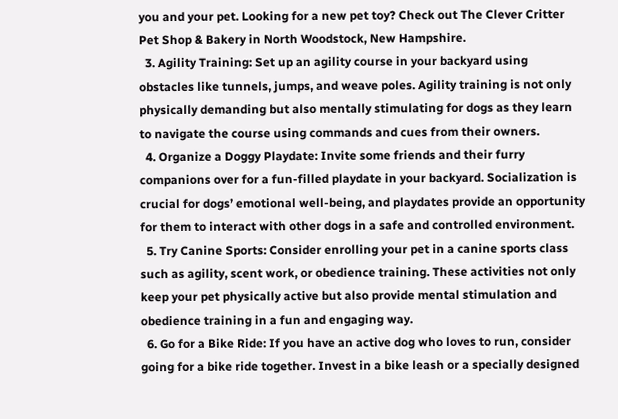you and your pet. Looking for a new pet toy? Check out The Clever Critter Pet Shop & Bakery in North Woodstock, New Hampshire.
  3. Agility Training: Set up an agility course in your backyard using obstacles like tunnels, jumps, and weave poles. Agility training is not only physically demanding but also mentally stimulating for dogs as they learn to navigate the course using commands and cues from their owners.
  4. Organize a Doggy Playdate: Invite some friends and their furry companions over for a fun-filled playdate in your backyard. Socialization is crucial for dogs’ emotional well-being, and playdates provide an opportunity for them to interact with other dogs in a safe and controlled environment.
  5. Try Canine Sports: Consider enrolling your pet in a canine sports class such as agility, scent work, or obedience training. These activities not only keep your pet physically active but also provide mental stimulation and obedience training in a fun and engaging way.
  6. Go for a Bike Ride: If you have an active dog who loves to run, consider going for a bike ride together. Invest in a bike leash or a specially designed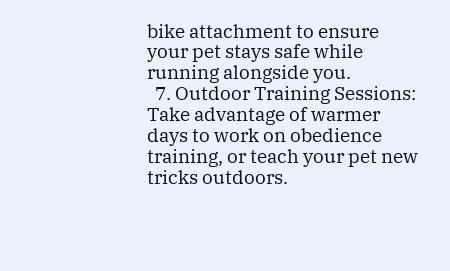bike attachment to ensure your pet stays safe while running alongside you.
  7. Outdoor Training Sessions: Take advantage of warmer days to work on obedience training, or teach your pet new tricks outdoors.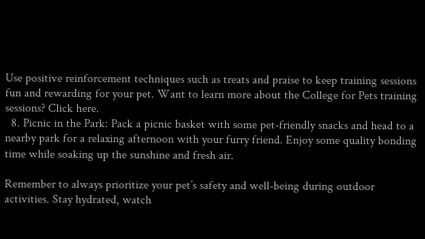Use positive reinforcement techniques such as treats and praise to keep training sessions fun and rewarding for your pet. Want to learn more about the College for Pets training sessions? Click here.
  8. Picnic in the Park: Pack a picnic basket with some pet-friendly snacks and head to a nearby park for a relaxing afternoon with your furry friend. Enjoy some quality bonding time while soaking up the sunshine and fresh air.

Remember to always prioritize your pet’s safety and well-being during outdoor activities. Stay hydrated, watch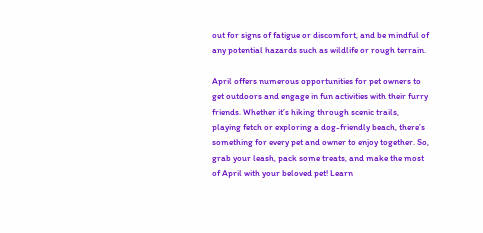out for signs of fatigue or discomfort, and be mindful of any potential hazards such as wildlife or rough terrain.

April offers numerous opportunities for pet owners to get outdoors and engage in fun activities with their furry friends. Whether it’s hiking through scenic trails, playing fetch or exploring a dog-friendly beach, there’s something for every pet and owner to enjoy together. So, grab your leash, pack some treats, and make the most of April with your beloved pet! Learn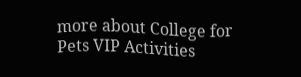more about College for Pets VIP Activities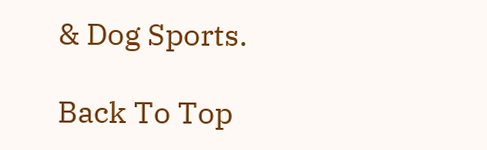& Dog Sports.

Back To Top